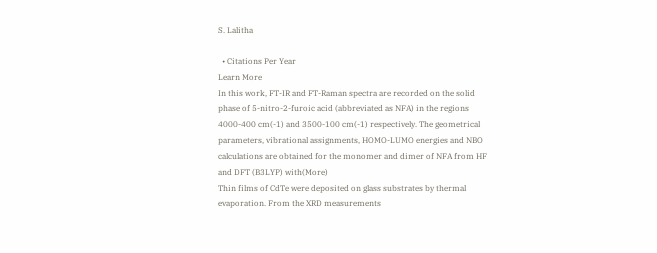S. Lalitha

  • Citations Per Year
Learn More
In this work, FT-IR and FT-Raman spectra are recorded on the solid phase of 5-nitro-2-furoic acid (abbreviated as NFA) in the regions 4000-400 cm(-1) and 3500-100 cm(-1) respectively. The geometrical parameters, vibrational assignments, HOMO-LUMO energies and NBO calculations are obtained for the monomer and dimer of NFA from HF and DFT (B3LYP) with(More)
Thin films of CdTe were deposited on glass substrates by thermal evaporation. From the XRD measurements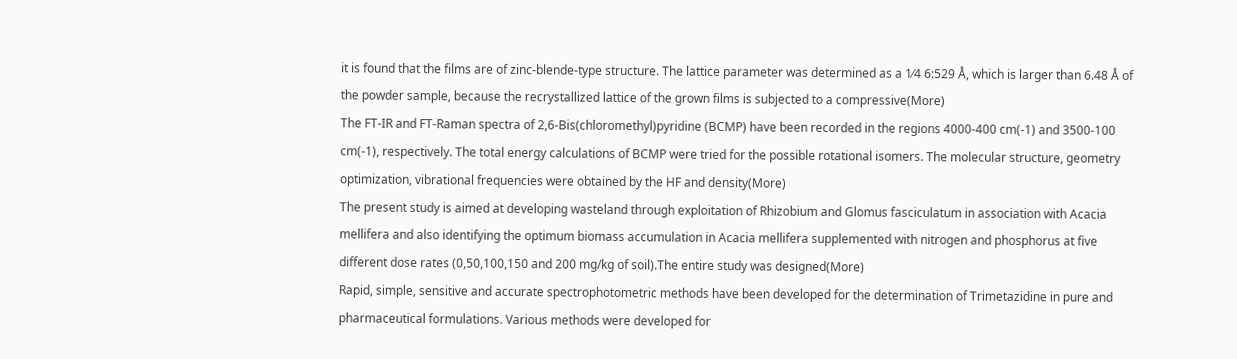it is found that the films are of zinc-blende-type structure. The lattice parameter was determined as a 1⁄4 6:529 Å, which is larger than 6.48 Å of the powder sample, because the recrystallized lattice of the grown films is subjected to a compressive(More)
The FT-IR and FT-Raman spectra of 2,6-Bis(chloromethyl)pyridine (BCMP) have been recorded in the regions 4000-400 cm(-1) and 3500-100 cm(-1), respectively. The total energy calculations of BCMP were tried for the possible rotational isomers. The molecular structure, geometry optimization, vibrational frequencies were obtained by the HF and density(More)
The present study is aimed at developing wasteland through exploitation of Rhizobium and Glomus fasciculatum in association with Acacia mellifera and also identifying the optimum biomass accumulation in Acacia mellifera supplemented with nitrogen and phosphorus at five different dose rates (0,50,100,150 and 200 mg/kg of soil).The entire study was designed(More)
Rapid, simple, sensitive and accurate spectrophotometric methods have been developed for the determination of Trimetazidine in pure and pharmaceutical formulations. Various methods were developed for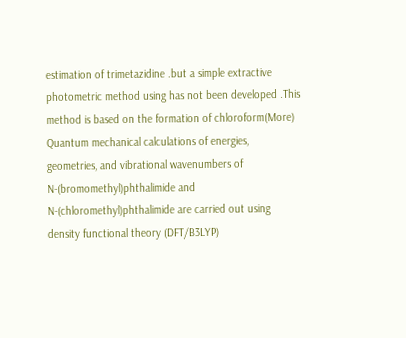estimation of trimetazidine .but a simple extractive photometric method using has not been developed .This method is based on the formation of chloroform(More)
Quantum mechanical calculations of energies, geometries, and vibrational wavenumbers of N-(bromomethyl)phthalimide and N-(chloromethyl)phthalimide are carried out using density functional theory (DFT/B3LYP)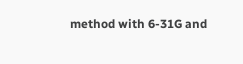method with 6-31G and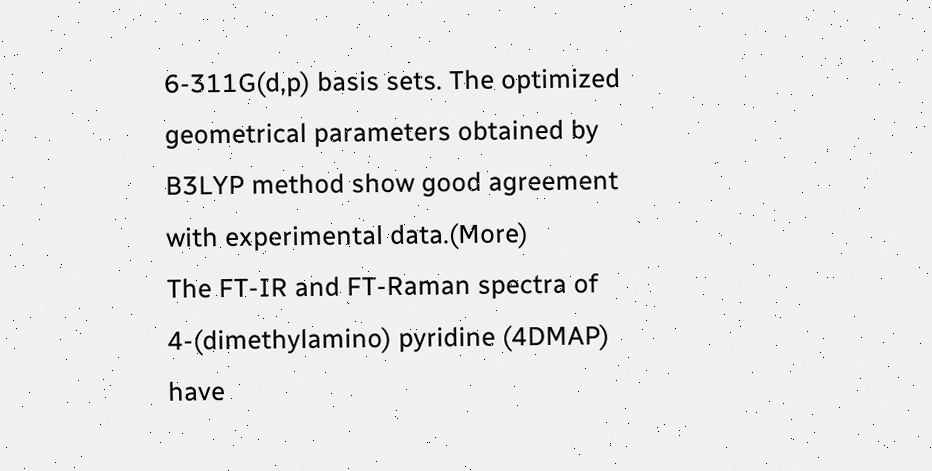6-311G(d,p) basis sets. The optimized geometrical parameters obtained by B3LYP method show good agreement with experimental data.(More)
The FT-IR and FT-Raman spectra of 4-(dimethylamino) pyridine (4DMAP) have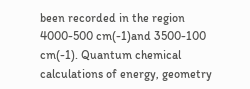been recorded in the region 4000-500 cm(-1)and 3500-100 cm(-1). Quantum chemical calculations of energy, geometry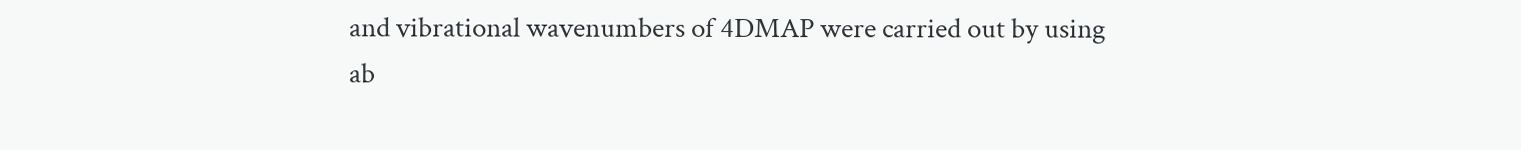and vibrational wavenumbers of 4DMAP were carried out by using ab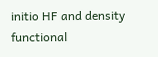initio HF and density functional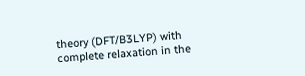theory (DFT/B3LYP) with complete relaxation in the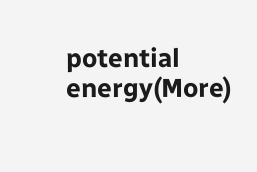potential energy(More)